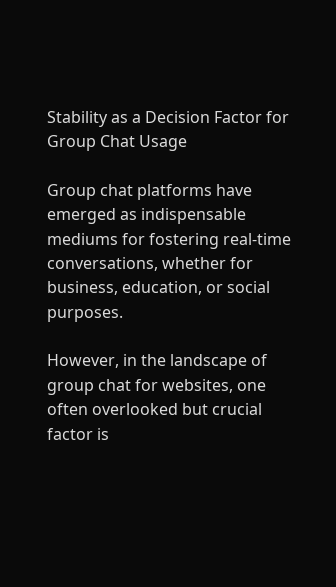Stability as a Decision Factor for Group Chat Usage

Group chat platforms have emerged as indispensable mediums for fostering real-time conversations, whether for business, education, or social purposes.

However, in the landscape of group chat for websites, one often overlooked but crucial factor is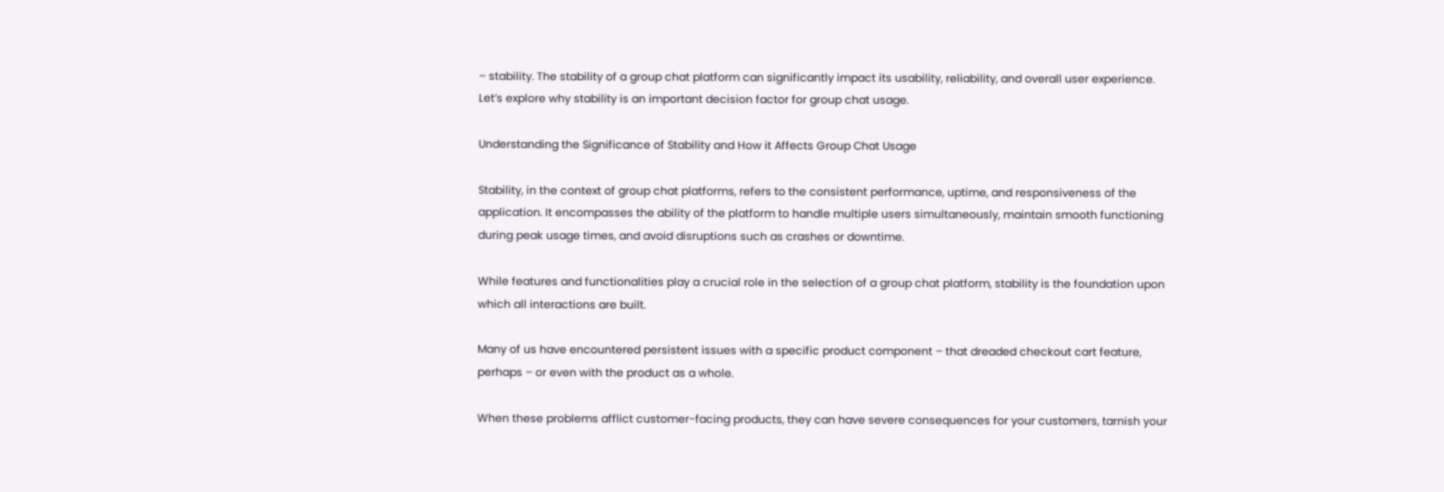– stability. The stability of a group chat platform can significantly impact its usability, reliability, and overall user experience. Let’s explore why stability is an important decision factor for group chat usage.

Understanding the Significance of Stability and How it Affects Group Chat Usage

Stability, in the context of group chat platforms, refers to the consistent performance, uptime, and responsiveness of the application. It encompasses the ability of the platform to handle multiple users simultaneously, maintain smooth functioning during peak usage times, and avoid disruptions such as crashes or downtime.

While features and functionalities play a crucial role in the selection of a group chat platform, stability is the foundation upon which all interactions are built.

Many of us have encountered persistent issues with a specific product component – that dreaded checkout cart feature, perhaps – or even with the product as a whole.

When these problems afflict customer-facing products, they can have severe consequences for your customers, tarnish your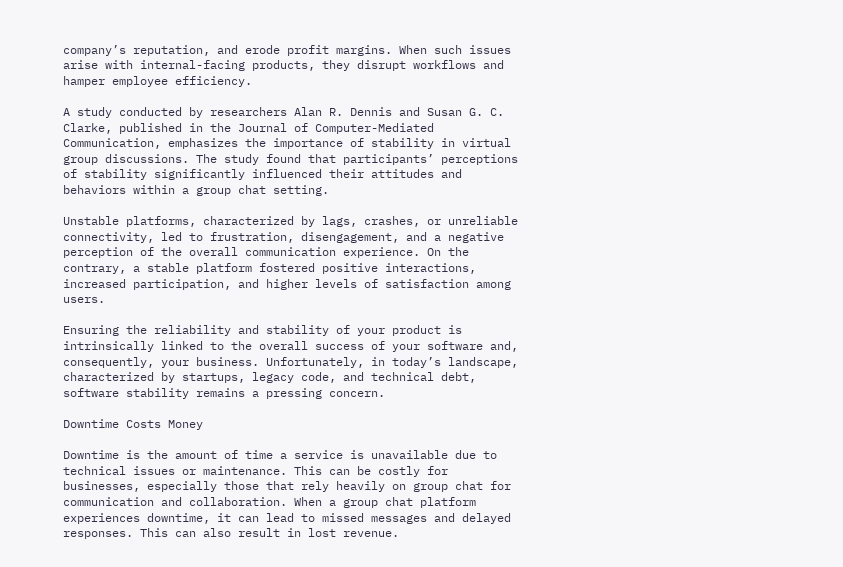company’s reputation, and erode profit margins. When such issues arise with internal-facing products, they disrupt workflows and hamper employee efficiency.

A study conducted by researchers Alan R. Dennis and Susan G. C. Clarke, published in the Journal of Computer-Mediated Communication, emphasizes the importance of stability in virtual group discussions. The study found that participants’ perceptions of stability significantly influenced their attitudes and behaviors within a group chat setting.

Unstable platforms, characterized by lags, crashes, or unreliable connectivity, led to frustration, disengagement, and a negative perception of the overall communication experience. On the contrary, a stable platform fostered positive interactions, increased participation, and higher levels of satisfaction among users.

Ensuring the reliability and stability of your product is intrinsically linked to the overall success of your software and, consequently, your business. Unfortunately, in today’s landscape, characterized by startups, legacy code, and technical debt, software stability remains a pressing concern.

Downtime Costs Money

Downtime is the amount of time a service is unavailable due to technical issues or maintenance. This can be costly for businesses, especially those that rely heavily on group chat for communication and collaboration. When a group chat platform experiences downtime, it can lead to missed messages and delayed responses. This can also result in lost revenue.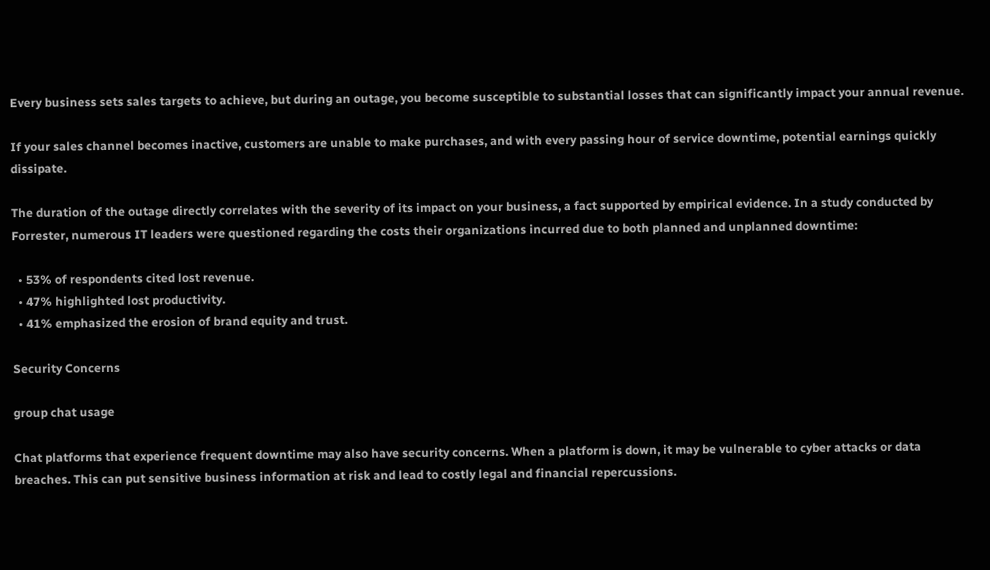Every business sets sales targets to achieve, but during an outage, you become susceptible to substantial losses that can significantly impact your annual revenue.

If your sales channel becomes inactive, customers are unable to make purchases, and with every passing hour of service downtime, potential earnings quickly dissipate.

The duration of the outage directly correlates with the severity of its impact on your business, a fact supported by empirical evidence. In a study conducted by Forrester, numerous IT leaders were questioned regarding the costs their organizations incurred due to both planned and unplanned downtime:

  • 53% of respondents cited lost revenue.
  • 47% highlighted lost productivity.
  • 41% emphasized the erosion of brand equity and trust.

Security Concerns

group chat usage

Chat platforms that experience frequent downtime may also have security concerns. When a platform is down, it may be vulnerable to cyber attacks or data breaches. This can put sensitive business information at risk and lead to costly legal and financial repercussions.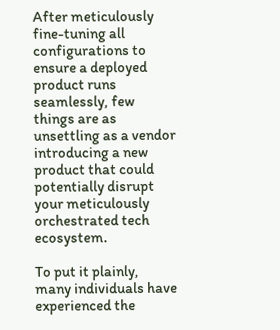After meticulously fine-tuning all configurations to ensure a deployed product runs seamlessly, few things are as unsettling as a vendor introducing a new product that could potentially disrupt your meticulously orchestrated tech ecosystem.

To put it plainly, many individuals have experienced the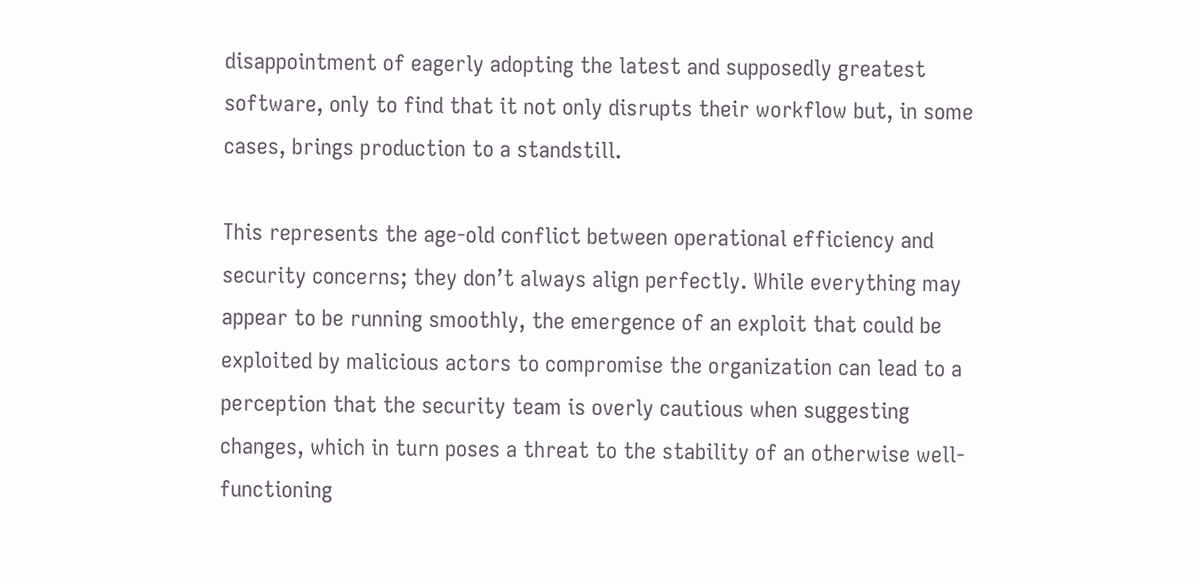disappointment of eagerly adopting the latest and supposedly greatest software, only to find that it not only disrupts their workflow but, in some cases, brings production to a standstill.

This represents the age-old conflict between operational efficiency and security concerns; they don’t always align perfectly. While everything may appear to be running smoothly, the emergence of an exploit that could be exploited by malicious actors to compromise the organization can lead to a perception that the security team is overly cautious when suggesting changes, which in turn poses a threat to the stability of an otherwise well-functioning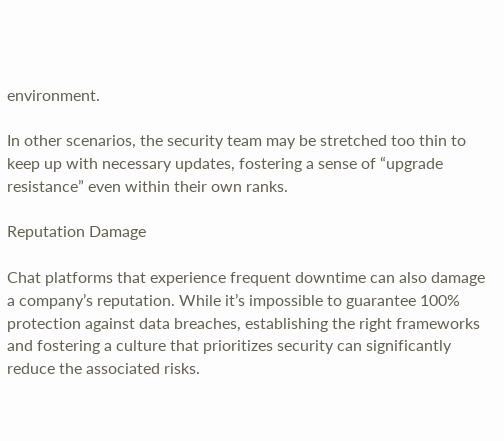environment.

In other scenarios, the security team may be stretched too thin to keep up with necessary updates, fostering a sense of “upgrade resistance” even within their own ranks.

Reputation Damage

Chat platforms that experience frequent downtime can also damage a company’s reputation. While it’s impossible to guarantee 100% protection against data breaches, establishing the right frameworks and fostering a culture that prioritizes security can significantly reduce the associated risks.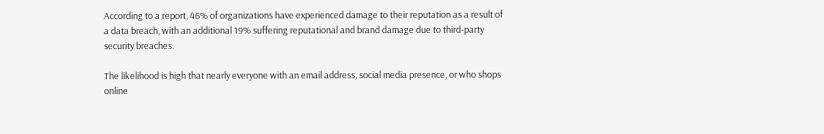According to a report, 46% of organizations have experienced damage to their reputation as a result of a data breach, with an additional 19% suffering reputational and brand damage due to third-party security breaches.

The likelihood is high that nearly everyone with an email address, social media presence, or who shops online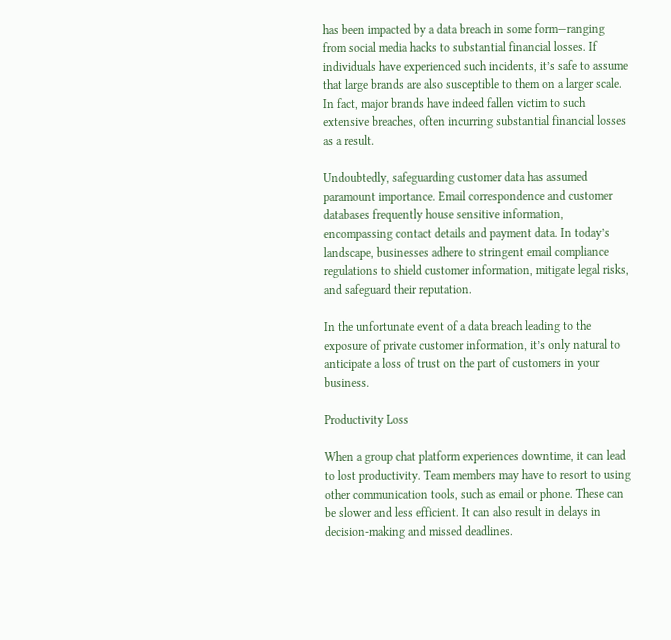has been impacted by a data breach in some form—ranging from social media hacks to substantial financial losses. If individuals have experienced such incidents, it’s safe to assume that large brands are also susceptible to them on a larger scale. In fact, major brands have indeed fallen victim to such extensive breaches, often incurring substantial financial losses as a result.

Undoubtedly, safeguarding customer data has assumed paramount importance. Email correspondence and customer databases frequently house sensitive information, encompassing contact details and payment data. In today’s landscape, businesses adhere to stringent email compliance regulations to shield customer information, mitigate legal risks, and safeguard their reputation.

In the unfortunate event of a data breach leading to the exposure of private customer information, it’s only natural to anticipate a loss of trust on the part of customers in your business.

Productivity Loss

When a group chat platform experiences downtime, it can lead to lost productivity. Team members may have to resort to using other communication tools, such as email or phone. These can be slower and less efficient. It can also result in delays in decision-making and missed deadlines.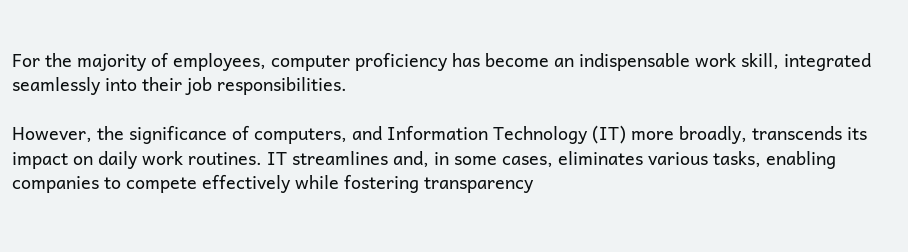For the majority of employees, computer proficiency has become an indispensable work skill, integrated seamlessly into their job responsibilities.

However, the significance of computers, and Information Technology (IT) more broadly, transcends its impact on daily work routines. IT streamlines and, in some cases, eliminates various tasks, enabling companies to compete effectively while fostering transparency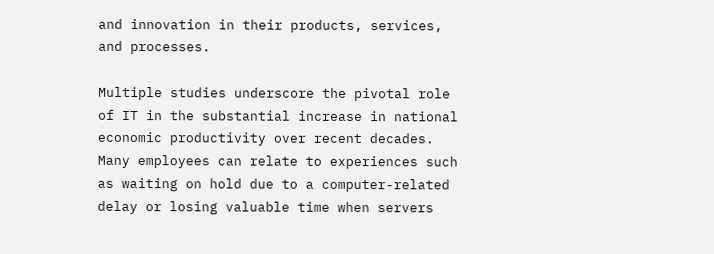and innovation in their products, services, and processes.

Multiple studies underscore the pivotal role of IT in the substantial increase in national economic productivity over recent decades. Many employees can relate to experiences such as waiting on hold due to a computer-related delay or losing valuable time when servers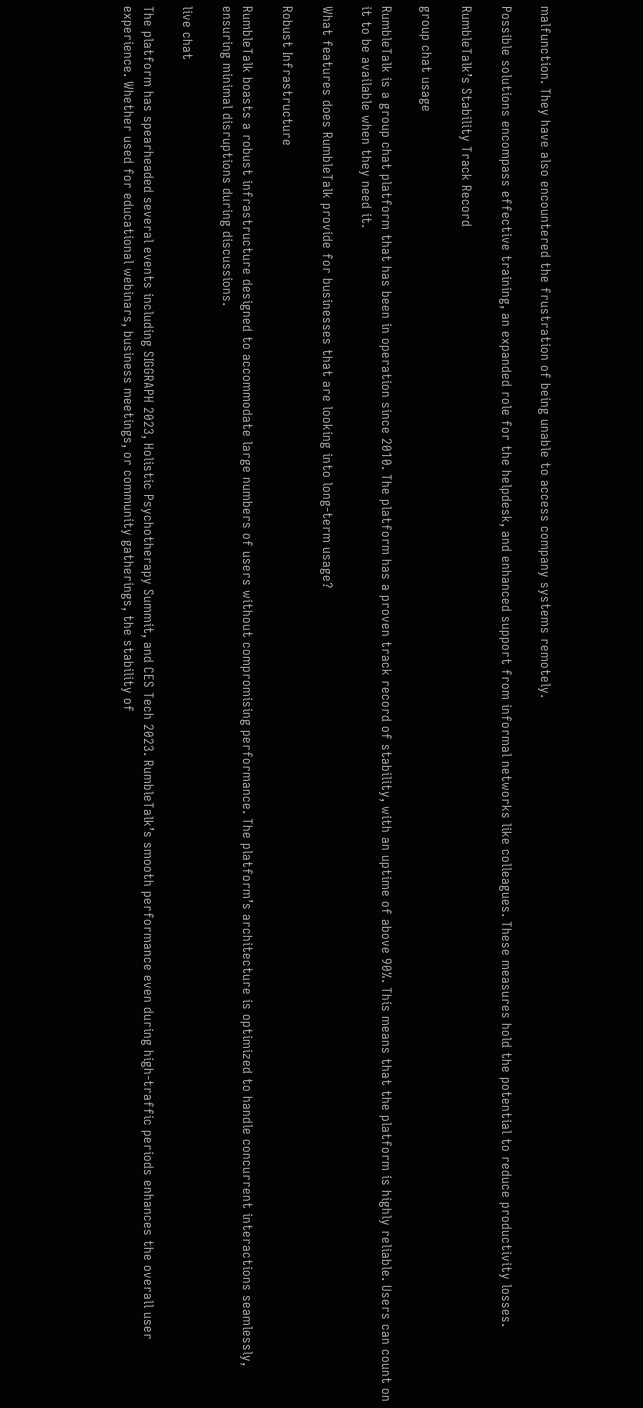malfunction. They have also encountered the frustration of being unable to access company systems remotely.

Possible solutions encompass effective training, an expanded role for the helpdesk, and enhanced support from informal networks like colleagues. These measures hold the potential to reduce productivity losses.

RumbleTalk’s Stability Track Record

group chat usage

RumbleTalk is a group chat platform that has been in operation since 2010. The platform has a proven track record of stability, with an uptime of above 90%. This means that the platform is highly reliable. Users can count on it to be available when they need it.

What features does RumbleTalk provide for businesses that are looking into long-term usage?

Robust Infrastructure

RumbleTalk boasts a robust infrastructure designed to accommodate large numbers of users without compromising performance. The platform’s architecture is optimized to handle concurrent interactions seamlessly, ensuring minimal disruptions during discussions.

live chat

The platform has spearheaded several events including SIGGRAPH 2023, Holistic Psychotherapy Summit, and CES Tech 2023. RumbleTalk’s smooth performance even during high-traffic periods enhances the overall user experience. Whether used for educational webinars, business meetings, or community gatherings, the stability of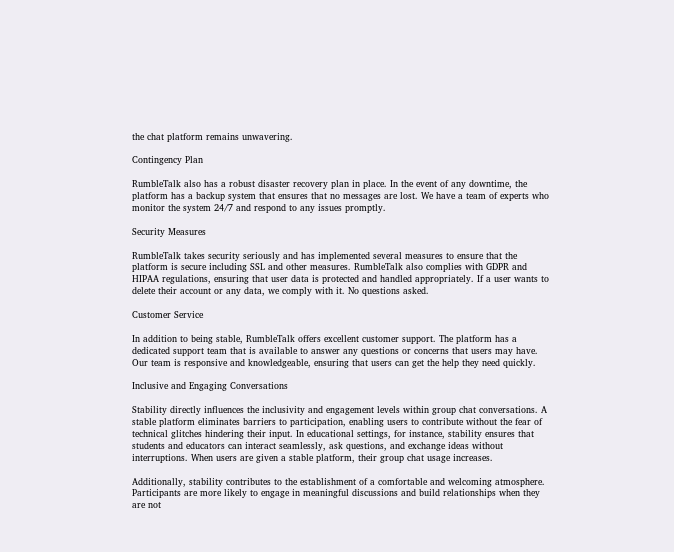the chat platform remains unwavering.

Contingency Plan

RumbleTalk also has a robust disaster recovery plan in place. In the event of any downtime, the platform has a backup system that ensures that no messages are lost. We have a team of experts who monitor the system 24/7 and respond to any issues promptly.

Security Measures

RumbleTalk takes security seriously and has implemented several measures to ensure that the platform is secure including SSL and other measures. RumbleTalk also complies with GDPR and HIPAA regulations, ensuring that user data is protected and handled appropriately. If a user wants to delete their account or any data, we comply with it. No questions asked.

Customer Service

In addition to being stable, RumbleTalk offers excellent customer support. The platform has a dedicated support team that is available to answer any questions or concerns that users may have. Our team is responsive and knowledgeable, ensuring that users can get the help they need quickly.

Inclusive and Engaging Conversations

Stability directly influences the inclusivity and engagement levels within group chat conversations. A stable platform eliminates barriers to participation, enabling users to contribute without the fear of technical glitches hindering their input. In educational settings, for instance, stability ensures that students and educators can interact seamlessly, ask questions, and exchange ideas without interruptions. When users are given a stable platform, their group chat usage increases.

Additionally, stability contributes to the establishment of a comfortable and welcoming atmosphere. Participants are more likely to engage in meaningful discussions and build relationships when they are not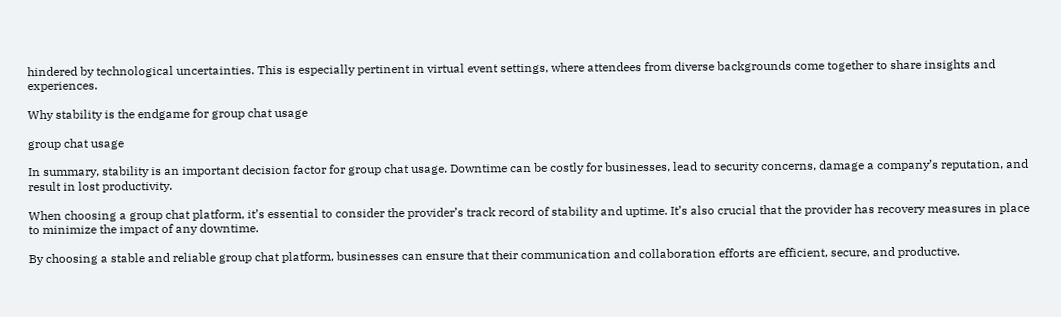hindered by technological uncertainties. This is especially pertinent in virtual event settings, where attendees from diverse backgrounds come together to share insights and experiences.

Why stability is the endgame for group chat usage

group chat usage

In summary, stability is an important decision factor for group chat usage. Downtime can be costly for businesses, lead to security concerns, damage a company’s reputation, and result in lost productivity.

When choosing a group chat platform, it’s essential to consider the provider’s track record of stability and uptime. It’s also crucial that the provider has recovery measures in place to minimize the impact of any downtime.

By choosing a stable and reliable group chat platform, businesses can ensure that their communication and collaboration efforts are efficient, secure, and productive.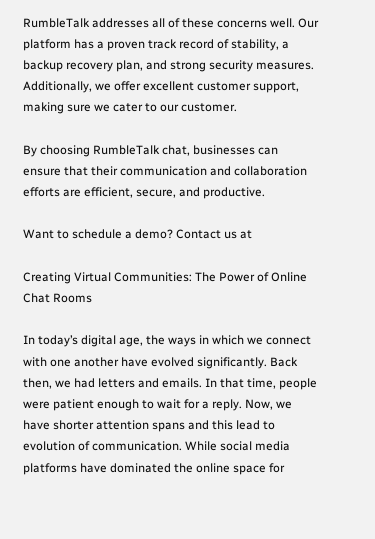RumbleTalk addresses all of these concerns well. Our platform has a proven track record of stability, a backup recovery plan, and strong security measures. Additionally, we offer excellent customer support, making sure we cater to our customer.

By choosing RumbleTalk chat, businesses can ensure that their communication and collaboration efforts are efficient, secure, and productive.

Want to schedule a demo? Contact us at

Creating Virtual Communities: The Power of Online Chat Rooms

In today’s digital age, the ways in which we connect with one another have evolved significantly. Back then, we had letters and emails. In that time, people were patient enough to wait for a reply. Now, we have shorter attention spans and this lead to evolution of communication. While social media platforms have dominated the online space for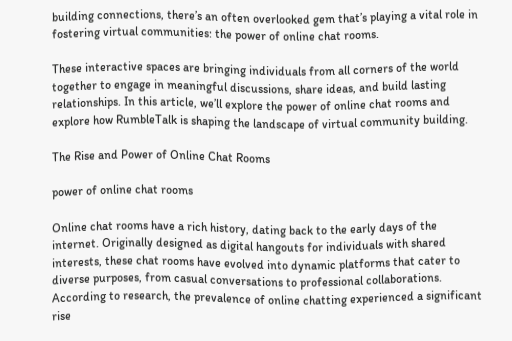building connections, there’s an often overlooked gem that’s playing a vital role in fostering virtual communities: the power of online chat rooms.

These interactive spaces are bringing individuals from all corners of the world together to engage in meaningful discussions, share ideas, and build lasting relationships. In this article, we’ll explore the power of online chat rooms and explore how RumbleTalk is shaping the landscape of virtual community building.

The Rise and Power of Online Chat Rooms

power of online chat rooms

Online chat rooms have a rich history, dating back to the early days of the internet. Originally designed as digital hangouts for individuals with shared interests, these chat rooms have evolved into dynamic platforms that cater to diverse purposes, from casual conversations to professional collaborations. According to research, the prevalence of online chatting experienced a significant rise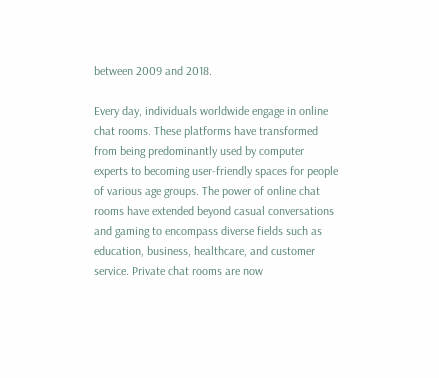between 2009 and 2018.

Every day, individuals worldwide engage in online chat rooms. These platforms have transformed from being predominantly used by computer experts to becoming user-friendly spaces for people of various age groups. The power of online chat rooms have extended beyond casual conversations and gaming to encompass diverse fields such as education, business, healthcare, and customer service. Private chat rooms are now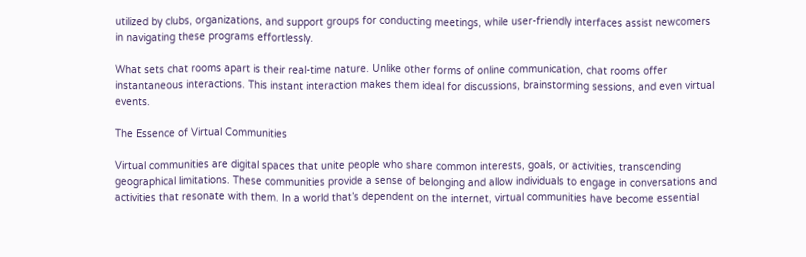utilized by clubs, organizations, and support groups for conducting meetings, while user-friendly interfaces assist newcomers in navigating these programs effortlessly.

What sets chat rooms apart is their real-time nature. Unlike other forms of online communication, chat rooms offer instantaneous interactions. This instant interaction makes them ideal for discussions, brainstorming sessions, and even virtual events.

The Essence of Virtual Communities

Virtual communities are digital spaces that unite people who share common interests, goals, or activities, transcending geographical limitations. These communities provide a sense of belonging and allow individuals to engage in conversations and activities that resonate with them. In a world that’s dependent on the internet, virtual communities have become essential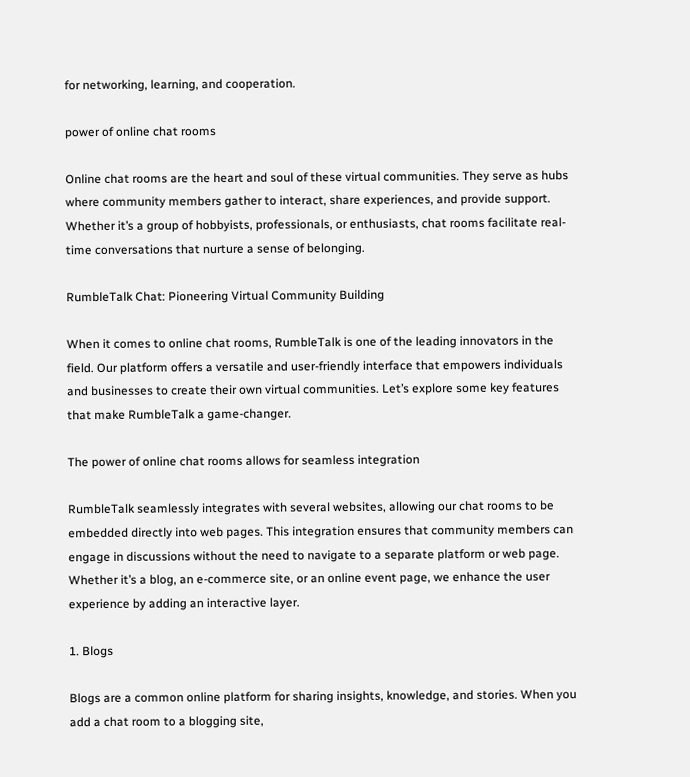for networking, learning, and cooperation.

power of online chat rooms

Online chat rooms are the heart and soul of these virtual communities. They serve as hubs where community members gather to interact, share experiences, and provide support. Whether it’s a group of hobbyists, professionals, or enthusiasts, chat rooms facilitate real-time conversations that nurture a sense of belonging.

RumbleTalk Chat: Pioneering Virtual Community Building

When it comes to online chat rooms, RumbleTalk is one of the leading innovators in the field. Our platform offers a versatile and user-friendly interface that empowers individuals and businesses to create their own virtual communities. Let’s explore some key features that make RumbleTalk a game-changer.

The power of online chat rooms allows for seamless integration

RumbleTalk seamlessly integrates with several websites, allowing our chat rooms to be embedded directly into web pages. This integration ensures that community members can engage in discussions without the need to navigate to a separate platform or web page. Whether it’s a blog, an e-commerce site, or an online event page, we enhance the user experience by adding an interactive layer.

1. Blogs

Blogs are a common online platform for sharing insights, knowledge, and stories. When you add a chat room to a blogging site,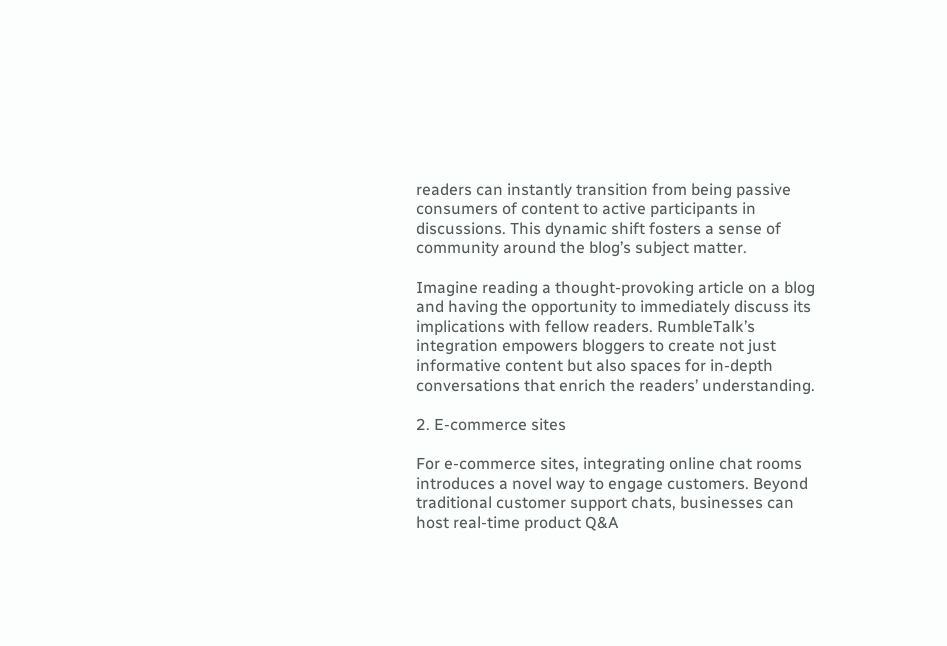readers can instantly transition from being passive consumers of content to active participants in discussions. This dynamic shift fosters a sense of community around the blog’s subject matter.

Imagine reading a thought-provoking article on a blog and having the opportunity to immediately discuss its implications with fellow readers. RumbleTalk’s integration empowers bloggers to create not just informative content but also spaces for in-depth conversations that enrich the readers’ understanding.

2. E-commerce sites

For e-commerce sites, integrating online chat rooms introduces a novel way to engage customers. Beyond traditional customer support chats, businesses can host real-time product Q&A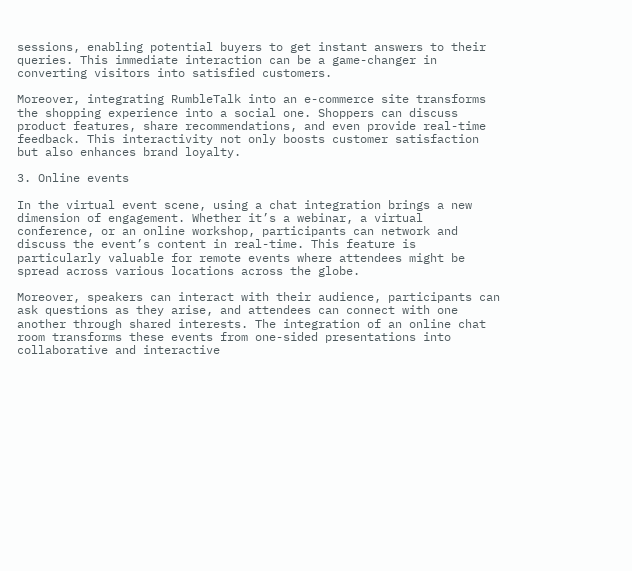sessions, enabling potential buyers to get instant answers to their queries. This immediate interaction can be a game-changer in converting visitors into satisfied customers.

Moreover, integrating RumbleTalk into an e-commerce site transforms the shopping experience into a social one. Shoppers can discuss product features, share recommendations, and even provide real-time feedback. This interactivity not only boosts customer satisfaction but also enhances brand loyalty.

3. Online events

In the virtual event scene, using a chat integration brings a new dimension of engagement. Whether it’s a webinar, a virtual conference, or an online workshop, participants can network and discuss the event’s content in real-time. This feature is particularly valuable for remote events where attendees might be spread across various locations across the globe.

Moreover, speakers can interact with their audience, participants can ask questions as they arise, and attendees can connect with one another through shared interests. The integration of an online chat room transforms these events from one-sided presentations into collaborative and interactive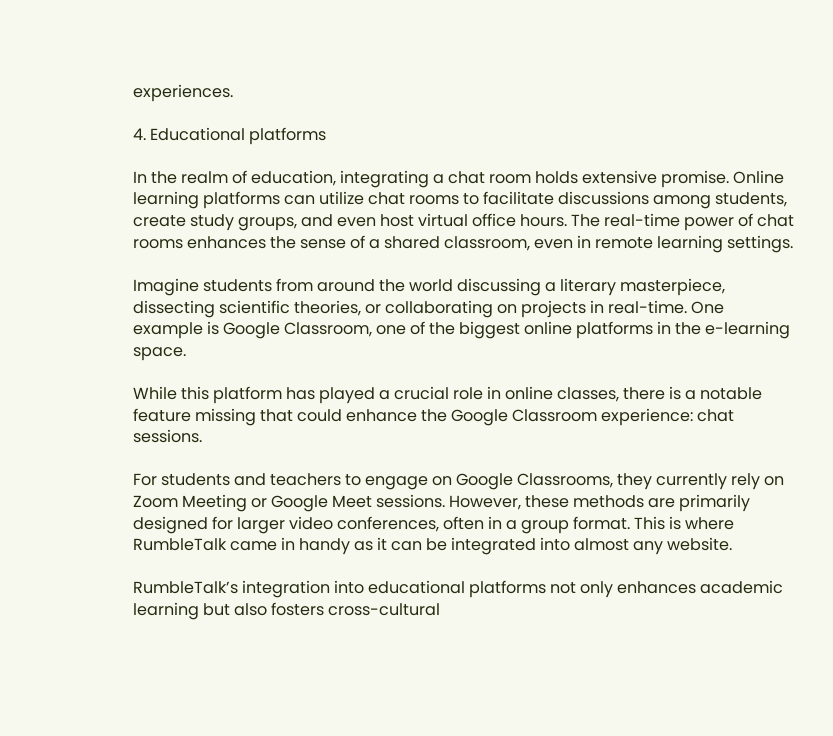experiences.

4. Educational platforms

In the realm of education, integrating a chat room holds extensive promise. Online learning platforms can utilize chat rooms to facilitate discussions among students, create study groups, and even host virtual office hours. The real-time power of chat rooms enhances the sense of a shared classroom, even in remote learning settings.

Imagine students from around the world discussing a literary masterpiece, dissecting scientific theories, or collaborating on projects in real-time. One example is Google Classroom, one of the biggest online platforms in the e-learning space.

While this platform has played a crucial role in online classes, there is a notable feature missing that could enhance the Google Classroom experience: chat sessions.

For students and teachers to engage on Google Classrooms, they currently rely on Zoom Meeting or Google Meet sessions. However, these methods are primarily designed for larger video conferences, often in a group format. This is where RumbleTalk came in handy as it can be integrated into almost any website.

RumbleTalk’s integration into educational platforms not only enhances academic learning but also fosters cross-cultural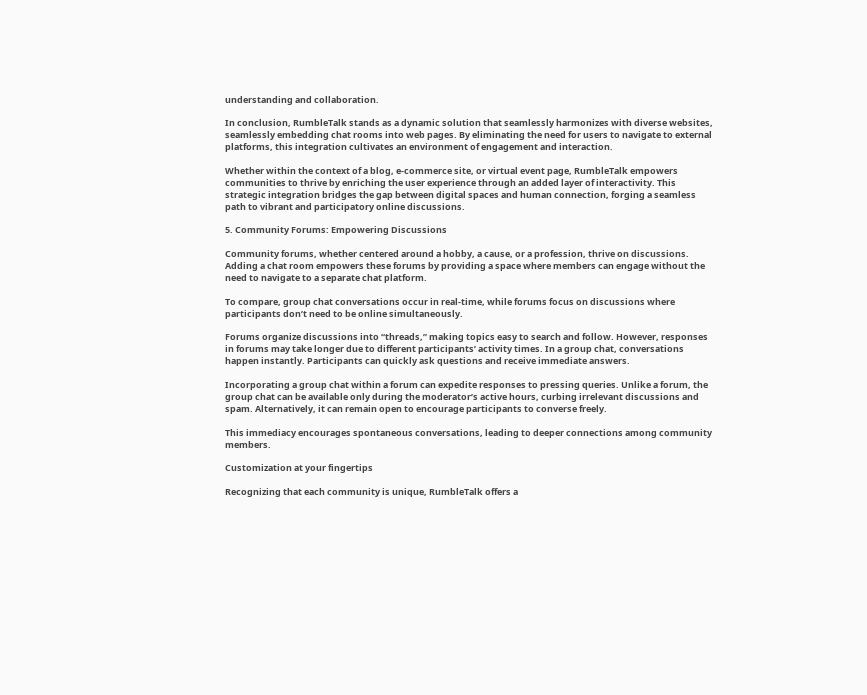understanding and collaboration.

In conclusion, RumbleTalk stands as a dynamic solution that seamlessly harmonizes with diverse websites, seamlessly embedding chat rooms into web pages. By eliminating the need for users to navigate to external platforms, this integration cultivates an environment of engagement and interaction.

Whether within the context of a blog, e-commerce site, or virtual event page, RumbleTalk empowers communities to thrive by enriching the user experience through an added layer of interactivity. This strategic integration bridges the gap between digital spaces and human connection, forging a seamless path to vibrant and participatory online discussions.

5. Community Forums: Empowering Discussions

Community forums, whether centered around a hobby, a cause, or a profession, thrive on discussions. Adding a chat room empowers these forums by providing a space where members can engage without the need to navigate to a separate chat platform.

To compare, group chat conversations occur in real-time, while forums focus on discussions where participants don’t need to be online simultaneously.

Forums organize discussions into “threads,” making topics easy to search and follow. However, responses in forums may take longer due to different participants’ activity times. In a group chat, conversations happen instantly. Participants can quickly ask questions and receive immediate answers.

Incorporating a group chat within a forum can expedite responses to pressing queries. Unlike a forum, the group chat can be available only during the moderator’s active hours, curbing irrelevant discussions and spam. Alternatively, it can remain open to encourage participants to converse freely.

This immediacy encourages spontaneous conversations, leading to deeper connections among community members.

Customization at your fingertips

Recognizing that each community is unique, RumbleTalk offers a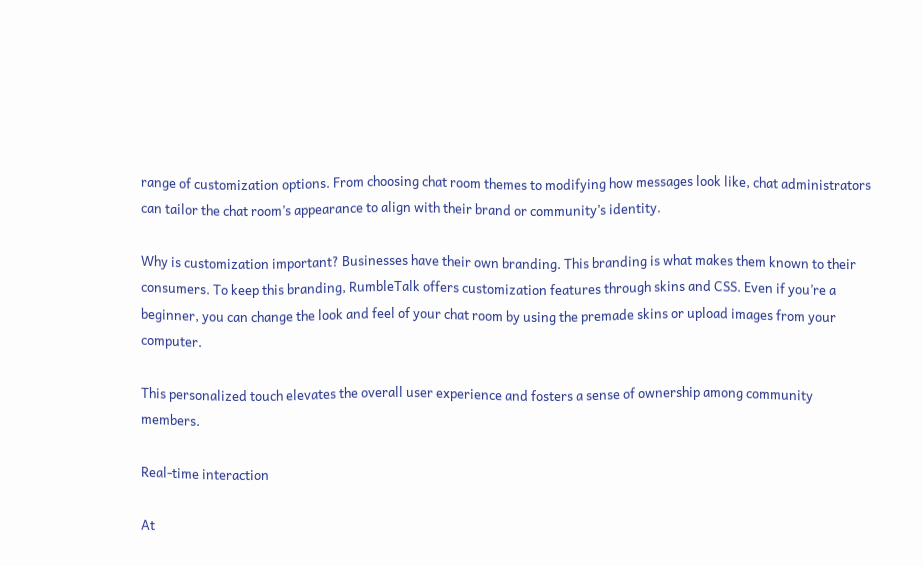range of customization options. From choosing chat room themes to modifying how messages look like, chat administrators can tailor the chat room’s appearance to align with their brand or community’s identity.

Why is customization important? Businesses have their own branding. This branding is what makes them known to their consumers. To keep this branding, RumbleTalk offers customization features through skins and CSS. Even if you’re a beginner, you can change the look and feel of your chat room by using the premade skins or upload images from your computer.

This personalized touch elevates the overall user experience and fosters a sense of ownership among community members.

Real-time interaction

At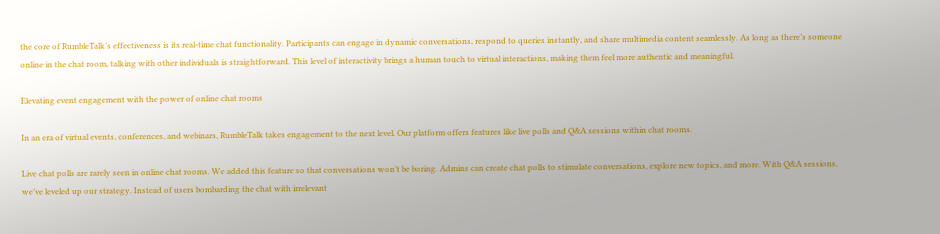the core of RumbleTalk’s effectiveness is its real-time chat functionality. Participants can engage in dynamic conversations, respond to queries instantly, and share multimedia content seamlessly. As long as there’s someone online in the chat room, talking with other individuals is straightforward. This level of interactivity brings a human touch to virtual interactions, making them feel more authentic and meaningful.

Elevating event engagement with the power of online chat rooms

In an era of virtual events, conferences, and webinars, RumbleTalk takes engagement to the next level. Our platform offers features like live polls and Q&A sessions within chat rooms.

Live chat polls are rarely seen in online chat rooms. We added this feature so that conversations won’t be boring. Admins can create chat polls to stimulate conversations, explore new topics, and more. With Q&A sessions, we’ve leveled up our strategy. Instead of users bombarding the chat with irrelevant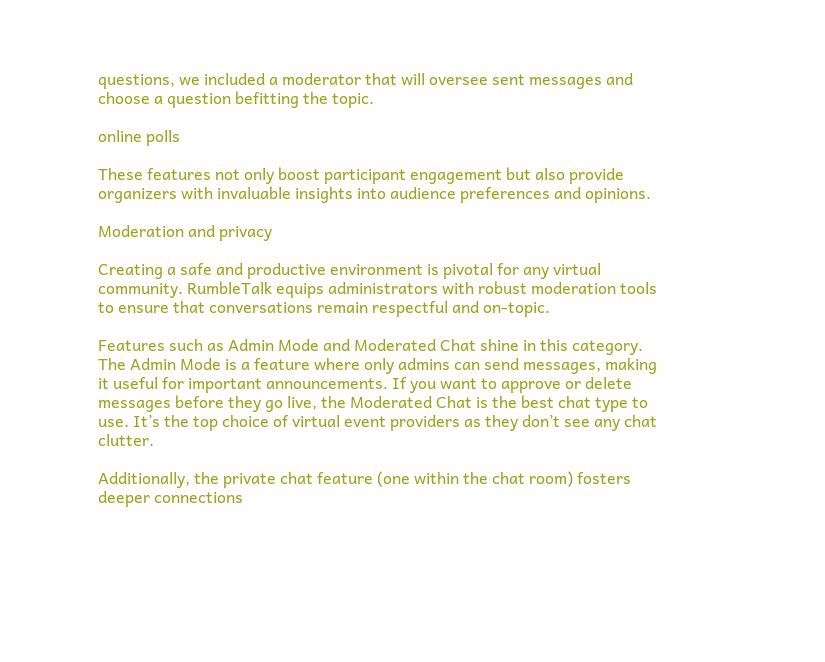questions, we included a moderator that will oversee sent messages and choose a question befitting the topic.

online polls

These features not only boost participant engagement but also provide organizers with invaluable insights into audience preferences and opinions.

Moderation and privacy

Creating a safe and productive environment is pivotal for any virtual community. RumbleTalk equips administrators with robust moderation tools to ensure that conversations remain respectful and on-topic.

Features such as Admin Mode and Moderated Chat shine in this category. The Admin Mode is a feature where only admins can send messages, making it useful for important announcements. If you want to approve or delete messages before they go live, the Moderated Chat is the best chat type to use. It’s the top choice of virtual event providers as they don’t see any chat clutter.

Additionally, the private chat feature (one within the chat room) fosters deeper connections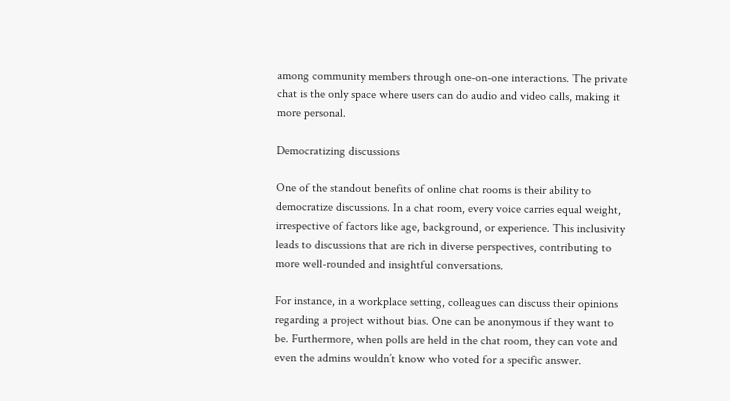among community members through one-on-one interactions. The private chat is the only space where users can do audio and video calls, making it more personal.

Democratizing discussions

One of the standout benefits of online chat rooms is their ability to democratize discussions. In a chat room, every voice carries equal weight, irrespective of factors like age, background, or experience. This inclusivity leads to discussions that are rich in diverse perspectives, contributing to more well-rounded and insightful conversations.

For instance, in a workplace setting, colleagues can discuss their opinions regarding a project without bias. One can be anonymous if they want to be. Furthermore, when polls are held in the chat room, they can vote and even the admins wouldn’t know who voted for a specific answer.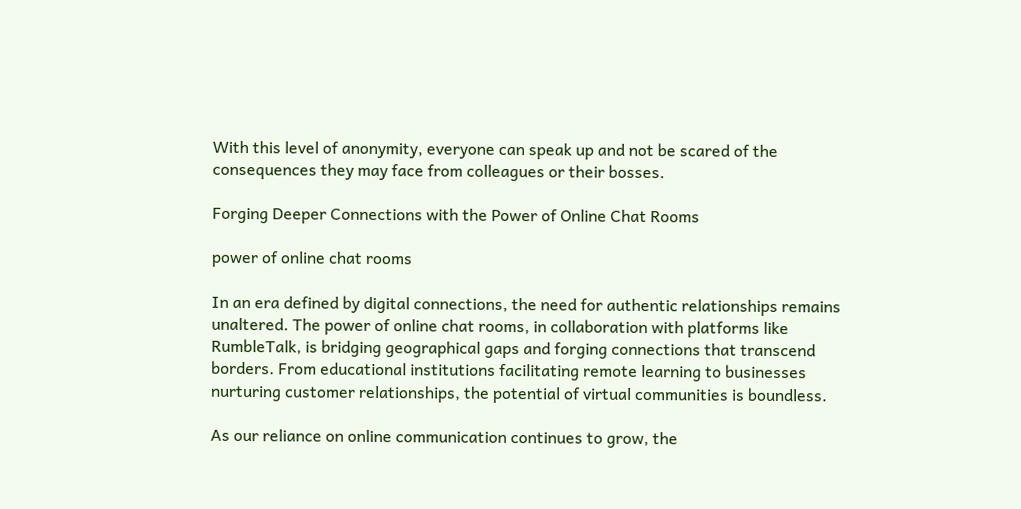With this level of anonymity, everyone can speak up and not be scared of the consequences they may face from colleagues or their bosses.

Forging Deeper Connections with the Power of Online Chat Rooms

power of online chat rooms

In an era defined by digital connections, the need for authentic relationships remains unaltered. The power of online chat rooms, in collaboration with platforms like RumbleTalk, is bridging geographical gaps and forging connections that transcend borders. From educational institutions facilitating remote learning to businesses nurturing customer relationships, the potential of virtual communities is boundless.

As our reliance on online communication continues to grow, the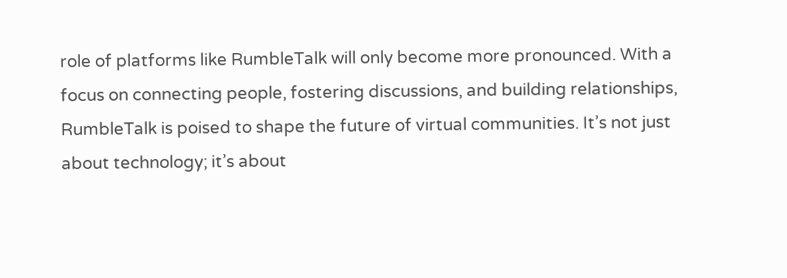role of platforms like RumbleTalk will only become more pronounced. With a focus on connecting people, fostering discussions, and building relationships, RumbleTalk is poised to shape the future of virtual communities. It’s not just about technology; it’s about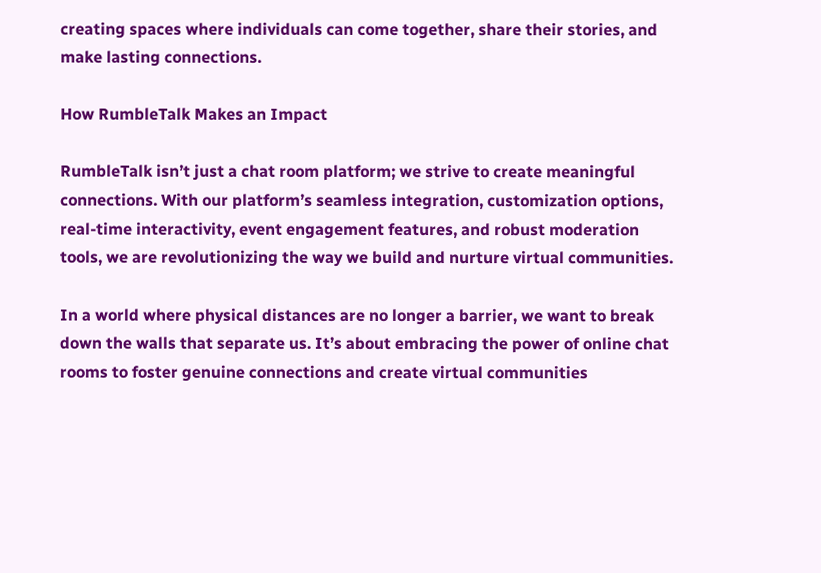creating spaces where individuals can come together, share their stories, and make lasting connections.

How RumbleTalk Makes an Impact

RumbleTalk isn’t just a chat room platform; we strive to create meaningful connections. With our platform’s seamless integration, customization options, real-time interactivity, event engagement features, and robust moderation tools, we are revolutionizing the way we build and nurture virtual communities.

In a world where physical distances are no longer a barrier, we want to break down the walls that separate us. It’s about embracing the power of online chat rooms to foster genuine connections and create virtual communities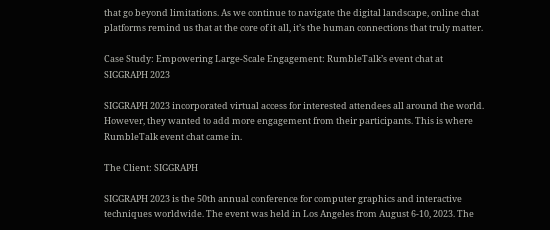that go beyond limitations. As we continue to navigate the digital landscape, online chat platforms remind us that at the core of it all, it’s the human connections that truly matter.

Case Study: Empowering Large-Scale Engagement: RumbleTalk’s event chat at SIGGRAPH 2023

SIGGRAPH 2023 incorporated virtual access for interested attendees all around the world. However, they wanted to add more engagement from their participants. This is where RumbleTalk event chat came in.

The Client: SIGGRAPH

SIGGRAPH 2023 is the 50th annual conference for computer graphics and interactive techniques worldwide. The event was held in Los Angeles from August 6-10, 2023. The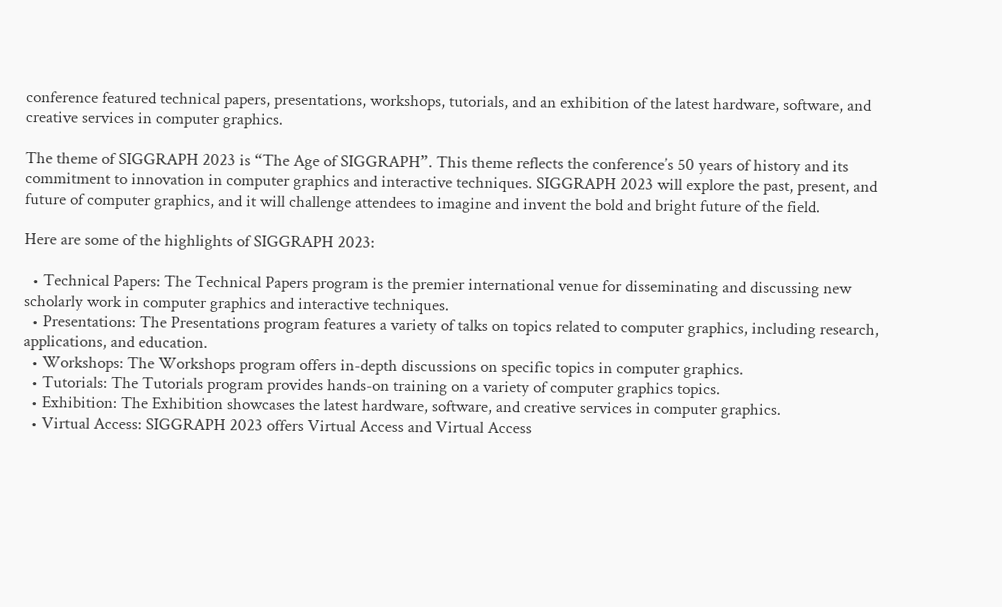conference featured technical papers, presentations, workshops, tutorials, and an exhibition of the latest hardware, software, and creative services in computer graphics.

The theme of SIGGRAPH 2023 is “The Age of SIGGRAPH”. This theme reflects the conference’s 50 years of history and its commitment to innovation in computer graphics and interactive techniques. SIGGRAPH 2023 will explore the past, present, and future of computer graphics, and it will challenge attendees to imagine and invent the bold and bright future of the field.

Here are some of the highlights of SIGGRAPH 2023:

  • Technical Papers: The Technical Papers program is the premier international venue for disseminating and discussing new scholarly work in computer graphics and interactive techniques.
  • Presentations: The Presentations program features a variety of talks on topics related to computer graphics, including research, applications, and education.
  • Workshops: The Workshops program offers in-depth discussions on specific topics in computer graphics.
  • Tutorials: The Tutorials program provides hands-on training on a variety of computer graphics topics.
  • Exhibition: The Exhibition showcases the latest hardware, software, and creative services in computer graphics.
  • Virtual Access: SIGGRAPH 2023 offers Virtual Access and Virtual Access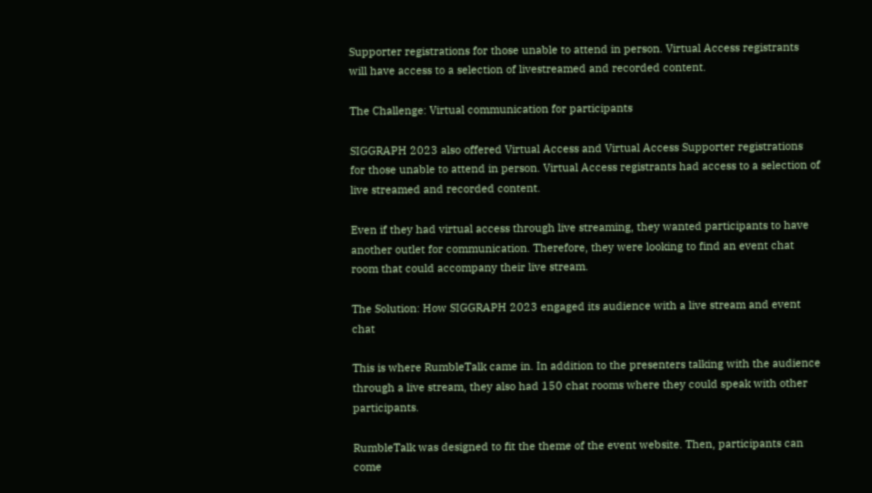Supporter registrations for those unable to attend in person. Virtual Access registrants will have access to a selection of livestreamed and recorded content.

The Challenge: Virtual communication for participants

SIGGRAPH 2023 also offered Virtual Access and Virtual Access Supporter registrations for those unable to attend in person. Virtual Access registrants had access to a selection of live streamed and recorded content.

Even if they had virtual access through live streaming, they wanted participants to have another outlet for communication. Therefore, they were looking to find an event chat room that could accompany their live stream.

The Solution: How SIGGRAPH 2023 engaged its audience with a live stream and event chat

This is where RumbleTalk came in. In addition to the presenters talking with the audience through a live stream, they also had 150 chat rooms where they could speak with other participants.

RumbleTalk was designed to fit the theme of the event website. Then, participants can come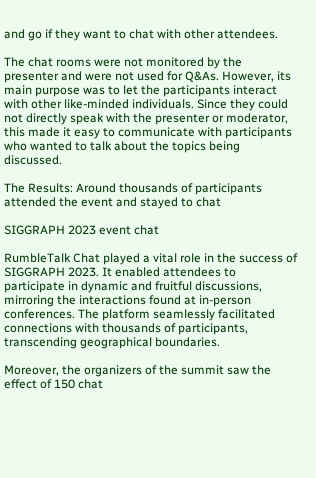and go if they want to chat with other attendees.

The chat rooms were not monitored by the presenter and were not used for Q&As. However, its main purpose was to let the participants interact with other like-minded individuals. Since they could not directly speak with the presenter or moderator, this made it easy to communicate with participants who wanted to talk about the topics being discussed.

The Results: Around thousands of participants attended the event and stayed to chat

SIGGRAPH 2023 event chat

RumbleTalk Chat played a vital role in the success of SIGGRAPH 2023. It enabled attendees to participate in dynamic and fruitful discussions, mirroring the interactions found at in-person conferences. The platform seamlessly facilitated connections with thousands of participants, transcending geographical boundaries.

Moreover, the organizers of the summit saw the effect of 150 chat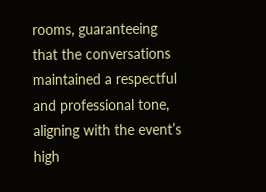rooms, guaranteeing that the conversations maintained a respectful and professional tone, aligning with the event’s high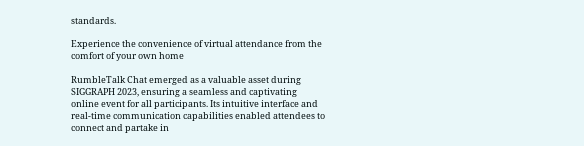standards.

Experience the convenience of virtual attendance from the comfort of your own home

RumbleTalk Chat emerged as a valuable asset during SIGGRAPH 2023, ensuring a seamless and captivating online event for all participants. Its intuitive interface and real-time communication capabilities enabled attendees to connect and partake in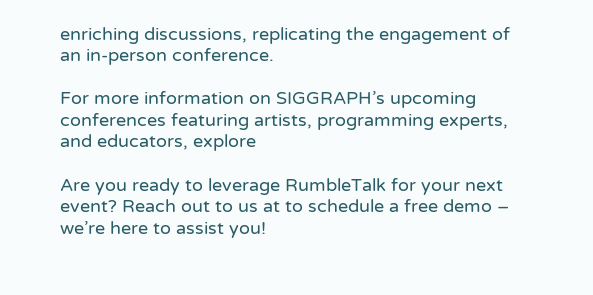enriching discussions, replicating the engagement of an in-person conference.

For more information on SIGGRAPH’s upcoming conferences featuring artists, programming experts, and educators, explore

Are you ready to leverage RumbleTalk for your next event? Reach out to us at to schedule a free demo – we’re here to assist you!